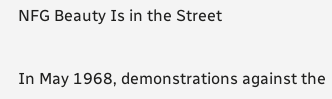NFG Beauty Is in the Street


In May 1968, demonstrations against the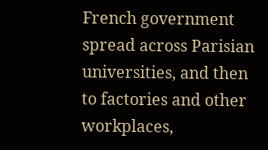French government spread across Parisian universities, and then to factories and other workplaces,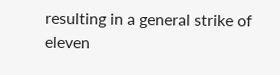resulting in a general strike of eleven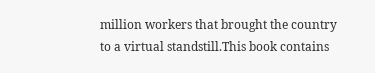million workers that brought the country to a virtual standstill.This book contains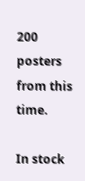200 posters from this time.

In stock